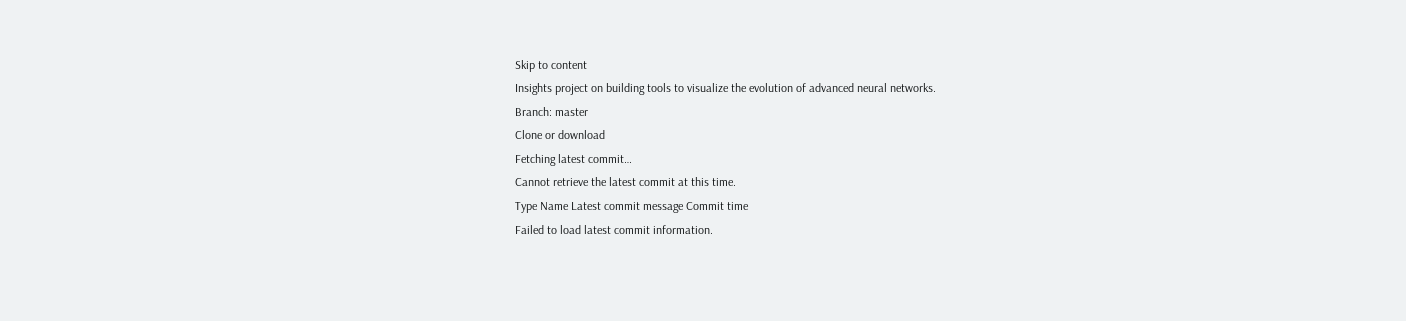Skip to content
Insights project on building tools to visualize the evolution of advanced neural networks.
Branch: master
Clone or download
Fetching latest commit…
Cannot retrieve the latest commit at this time.
Type Name Latest commit message Commit time
Failed to load latest commit information.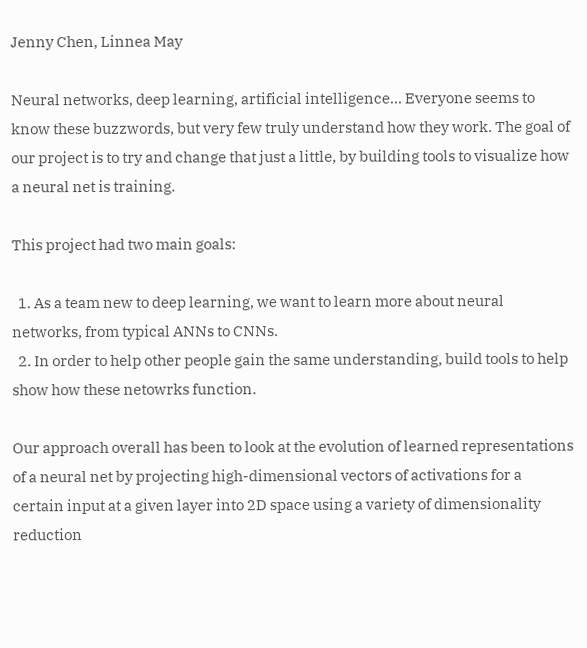Jenny Chen, Linnea May

Neural networks, deep learning, artificial intelligence... Everyone seems to know these buzzwords, but very few truly understand how they work. The goal of our project is to try and change that just a little, by building tools to visualize how a neural net is training.

This project had two main goals:

  1. As a team new to deep learning, we want to learn more about neural networks, from typical ANNs to CNNs.
  2. In order to help other people gain the same understanding, build tools to help show how these netowrks function.

Our approach overall has been to look at the evolution of learned representations of a neural net by projecting high-dimensional vectors of activations for a certain input at a given layer into 2D space using a variety of dimensionality reduction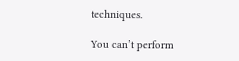techniques.

You can’t perform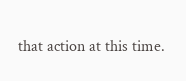that action at this time.